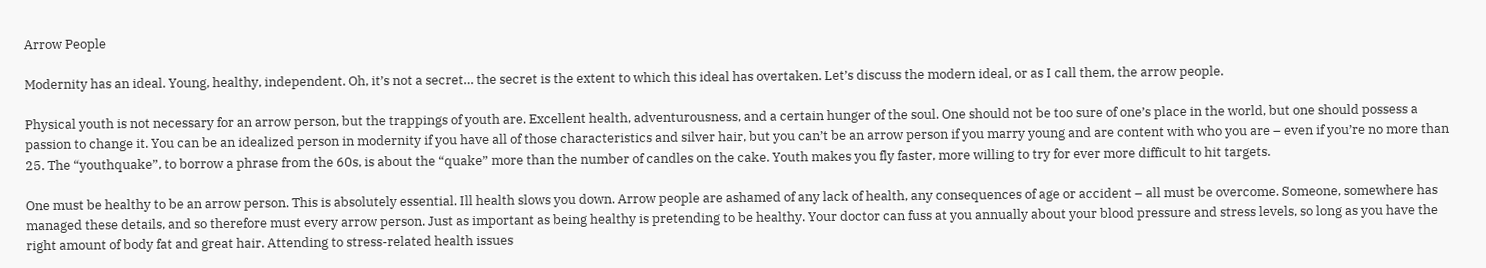Arrow People

Modernity has an ideal. Young, healthy, independent. Oh, it’s not a secret… the secret is the extent to which this ideal has overtaken. Let’s discuss the modern ideal, or as I call them, the arrow people.

Physical youth is not necessary for an arrow person, but the trappings of youth are. Excellent health, adventurousness, and a certain hunger of the soul. One should not be too sure of one’s place in the world, but one should possess a passion to change it. You can be an idealized person in modernity if you have all of those characteristics and silver hair, but you can’t be an arrow person if you marry young and are content with who you are – even if you’re no more than 25. The “youthquake”, to borrow a phrase from the 60s, is about the “quake” more than the number of candles on the cake. Youth makes you fly faster, more willing to try for ever more difficult to hit targets.

One must be healthy to be an arrow person. This is absolutely essential. Ill health slows you down. Arrow people are ashamed of any lack of health, any consequences of age or accident – all must be overcome. Someone, somewhere has managed these details, and so therefore must every arrow person. Just as important as being healthy is pretending to be healthy. Your doctor can fuss at you annually about your blood pressure and stress levels, so long as you have the right amount of body fat and great hair. Attending to stress-related health issues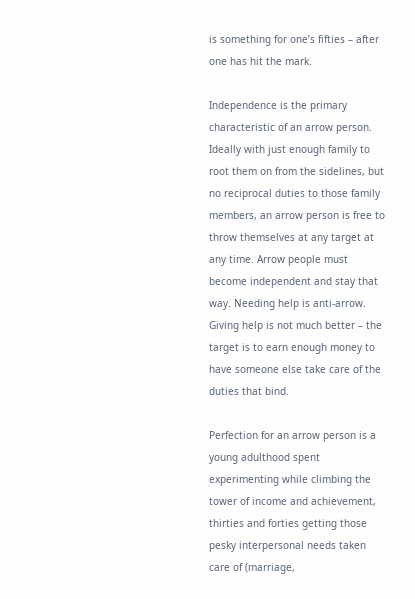is something for one’s fifties – after one has hit the mark.

Independence is the primary characteristic of an arrow person. Ideally with just enough family to root them on from the sidelines, but no reciprocal duties to those family members, an arrow person is free to throw themselves at any target at any time. Arrow people must become independent and stay that way. Needing help is anti-arrow. Giving help is not much better – the target is to earn enough money to have someone else take care of the duties that bind.

Perfection for an arrow person is a young adulthood spent experimenting while climbing the tower of income and achievement, thirties and forties getting those pesky interpersonal needs taken care of (marriage,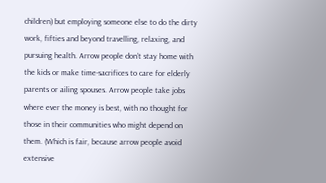children) but employing someone else to do the dirty work, fifties and beyond travelling, relaxing, and pursuing health. Arrow people don’t stay home with the kids or make time-sacrifices to care for elderly parents or ailing spouses. Arrow people take jobs where ever the money is best, with no thought for those in their communities who might depend on them. (Which is fair, because arrow people avoid extensive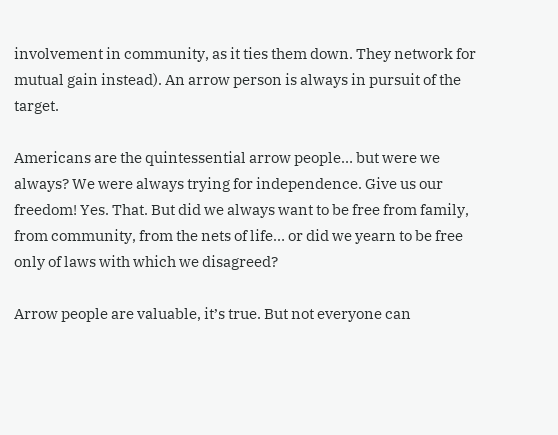involvement in community, as it ties them down. They network for mutual gain instead). An arrow person is always in pursuit of the target.

Americans are the quintessential arrow people… but were we always? We were always trying for independence. Give us our freedom! Yes. That. But did we always want to be free from family, from community, from the nets of life… or did we yearn to be free only of laws with which we disagreed?

Arrow people are valuable, it’s true. But not everyone can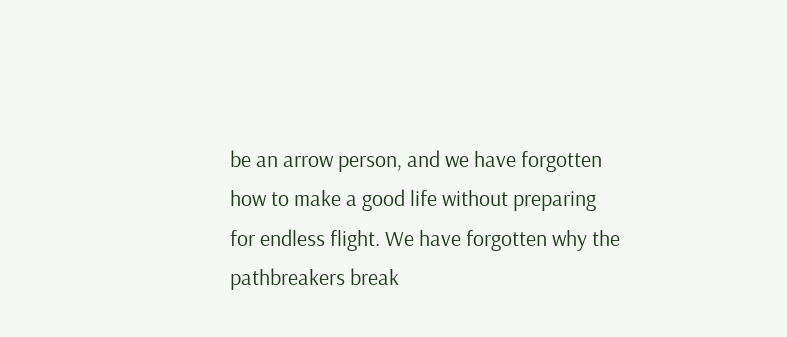be an arrow person, and we have forgotten how to make a good life without preparing for endless flight. We have forgotten why the pathbreakers break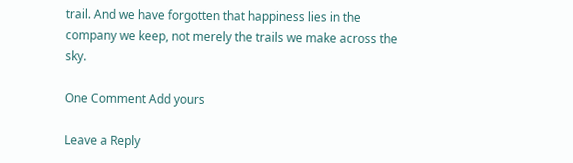trail. And we have forgotten that happiness lies in the company we keep, not merely the trails we make across the sky.

One Comment Add yours

Leave a Reply